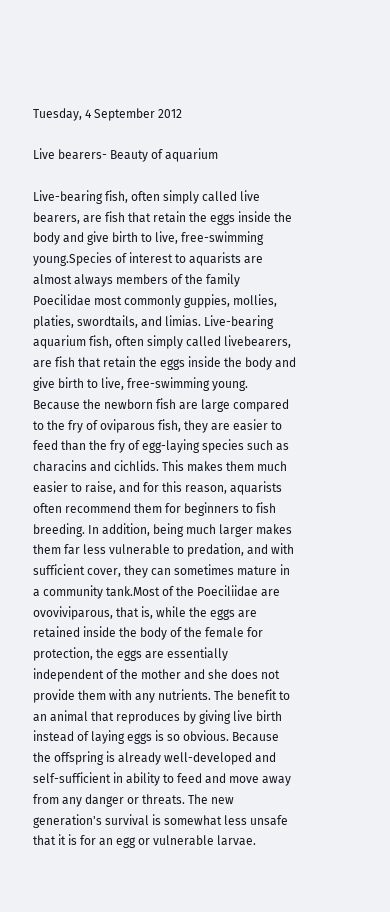Tuesday, 4 September 2012

Live bearers- Beauty of aquarium

Live-bearing fish, often simply called live bearers, are fish that retain the eggs inside the body and give birth to live, free-swimming young.Species of interest to aquarists are almost always members of the family Poecilidae most commonly guppies, mollies, platies, swordtails, and limias. Live-bearing aquarium fish, often simply called livebearers, are fish that retain the eggs inside the body and give birth to live, free-swimming young. Because the newborn fish are large compared to the fry of oviparous fish, they are easier to feed than the fry of egg-laying species such as characins and cichlids. This makes them much easier to raise, and for this reason, aquarists often recommend them for beginners to fish breeding. In addition, being much larger makes them far less vulnerable to predation, and with sufficient cover, they can sometimes mature in a community tank.Most of the Poeciliidae are ovoviviparous, that is, while the eggs are retained inside the body of the female for protection, the eggs are essentially independent of the mother and she does not provide them with any nutrients. The benefit to an animal that reproduces by giving live birth instead of laying eggs is so obvious. Because the offspring is already well-developed and self-sufficient in ability to feed and move away from any danger or threats. The new generation's survival is somewhat less unsafe that it is for an egg or vulnerable larvae.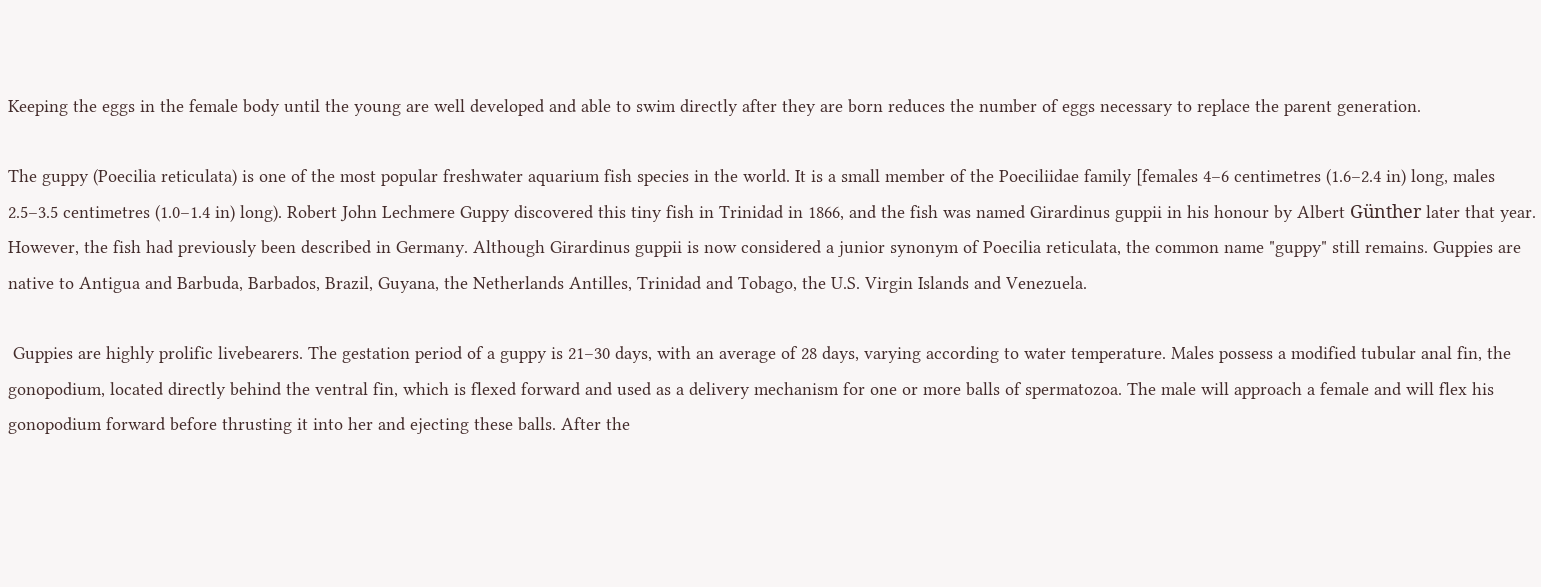Keeping the eggs in the female body until the young are well developed and able to swim directly after they are born reduces the number of eggs necessary to replace the parent generation.

The guppy (Poecilia reticulata) is one of the most popular freshwater aquarium fish species in the world. It is a small member of the Poeciliidae family [females 4–6 centimetres (1.6–2.4 in) long, males 2.5–3.5 centimetres (1.0–1.4 in) long). Robert John Lechmere Guppy discovered this tiny fish in Trinidad in 1866, and the fish was named Girardinus guppii in his honour by Albert Günther later that year. However, the fish had previously been described in Germany. Although Girardinus guppii is now considered a junior synonym of Poecilia reticulata, the common name "guppy" still remains. Guppies are native to Antigua and Barbuda, Barbados, Brazil, Guyana, the Netherlands Antilles, Trinidad and Tobago, the U.S. Virgin Islands and Venezuela.

 Guppies are highly prolific livebearers. The gestation period of a guppy is 21–30 days, with an average of 28 days, varying according to water temperature. Males possess a modified tubular anal fin, the gonopodium, located directly behind the ventral fin, which is flexed forward and used as a delivery mechanism for one or more balls of spermatozoa. The male will approach a female and will flex his gonopodium forward before thrusting it into her and ejecting these balls. After the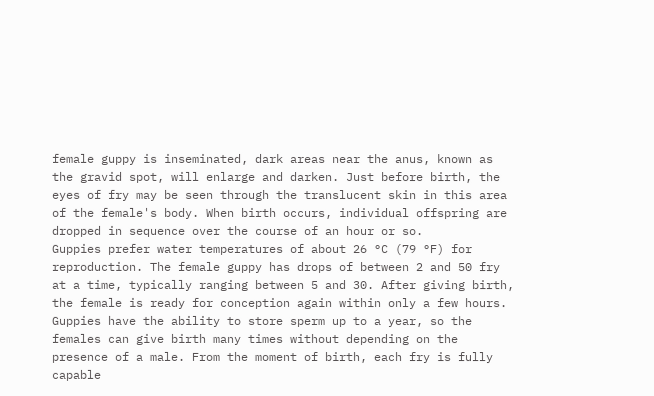female guppy is inseminated, dark areas near the anus, known as the gravid spot, will enlarge and darken. Just before birth, the eyes of fry may be seen through the translucent skin in this area of the female's body. When birth occurs, individual offspring are dropped in sequence over the course of an hour or so.
Guppies prefer water temperatures of about 26 °C (79 °F) for reproduction. The female guppy has drops of between 2 and 50 fry at a time, typically ranging between 5 and 30. After giving birth, the female is ready for conception again within only a few hours. Guppies have the ability to store sperm up to a year, so the females can give birth many times without depending on the presence of a male. From the moment of birth, each fry is fully capable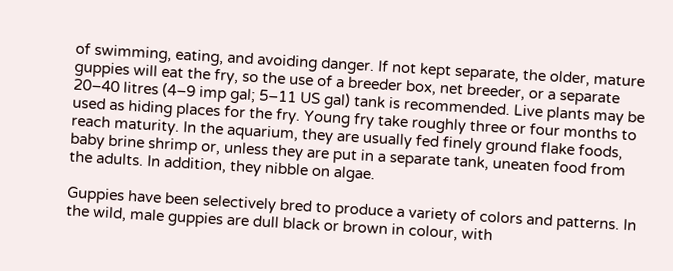of swimming, eating, and avoiding danger. If not kept separate, the older, mature guppies will eat the fry, so the use of a breeder box, net breeder, or a separate 20–40 litres (4–9 imp gal; 5–11 US gal) tank is recommended. Live plants may be used as hiding places for the fry. Young fry take roughly three or four months to reach maturity. In the aquarium, they are usually fed finely ground flake foods, baby brine shrimp or, unless they are put in a separate tank, uneaten food from the adults. In addition, they nibble on algae.

Guppies have been selectively bred to produce a variety of colors and patterns. In the wild, male guppies are dull black or brown in colour, with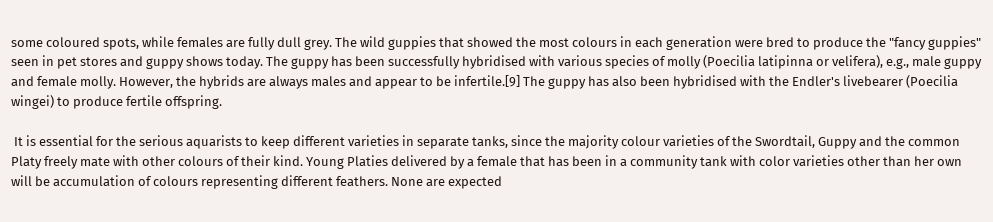some coloured spots, while females are fully dull grey. The wild guppies that showed the most colours in each generation were bred to produce the "fancy guppies" seen in pet stores and guppy shows today. The guppy has been successfully hybridised with various species of molly (Poecilia latipinna or velifera), e.g., male guppy and female molly. However, the hybrids are always males and appear to be infertile.[9] The guppy has also been hybridised with the Endler's livebearer (Poecilia wingei) to produce fertile offspring.

 It is essential for the serious aquarists to keep different varieties in separate tanks, since the majority colour varieties of the Swordtail, Guppy and the common Platy freely mate with other colours of their kind. Young Platies delivered by a female that has been in a community tank with color varieties other than her own will be accumulation of colours representing different feathers. None are expected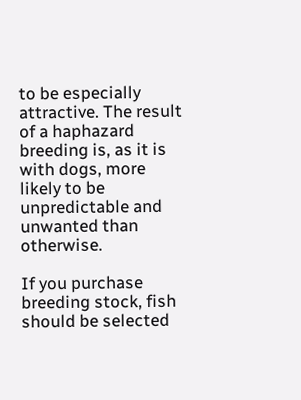to be especially attractive. The result of a haphazard breeding is, as it is with dogs, more likely to be unpredictable and unwanted than otherwise.

If you purchase breeding stock, fish should be selected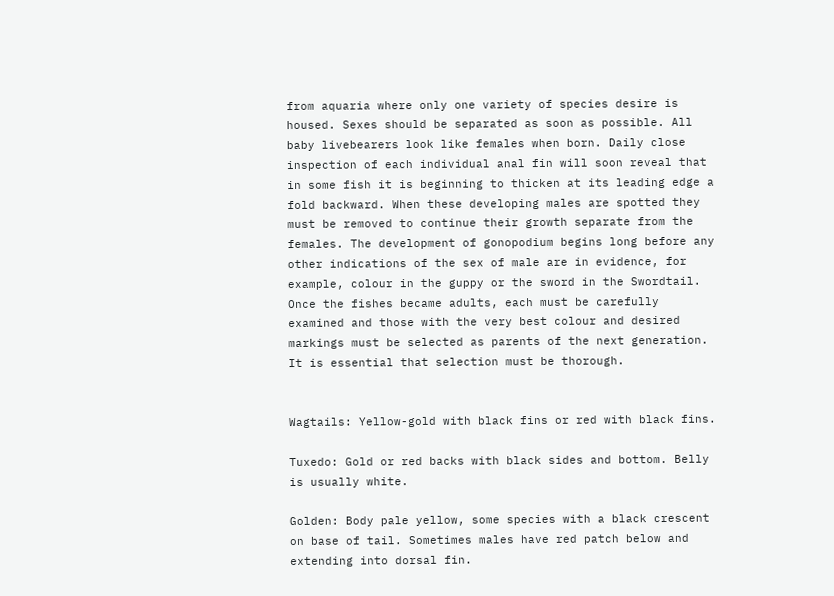from aquaria where only one variety of species desire is housed. Sexes should be separated as soon as possible. All baby livebearers look like females when born. Daily close inspection of each individual anal fin will soon reveal that in some fish it is beginning to thicken at its leading edge a fold backward. When these developing males are spotted they must be removed to continue their growth separate from the females. The development of gonopodium begins long before any other indications of the sex of male are in evidence, for example, colour in the guppy or the sword in the Swordtail. Once the fishes became adults, each must be carefully examined and those with the very best colour and desired markings must be selected as parents of the next generation. It is essential that selection must be thorough.


Wagtails: Yellow-gold with black fins or red with black fins.

Tuxedo: Gold or red backs with black sides and bottom. Belly is usually white.

Golden: Body pale yellow, some species with a black crescent on base of tail. Sometimes males have red patch below and extending into dorsal fin.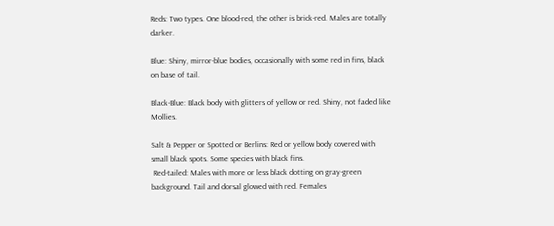Reds: Two types. One blood-red, the other is brick-red. Males are totally darker.

Blue: Shiny, mirror-blue bodies, occasionally with some red in fins, black on base of tail.

Black-Blue: Black body with glitters of yellow or red. Shiny, not faded like Mollies.

Salt & Pepper or Spotted or Berlins: Red or yellow body covered with small black spots. Some species with black fins.
 Red-tailed: Males with more or less black dotting on gray-green background. Tail and dorsal glowed with red. Females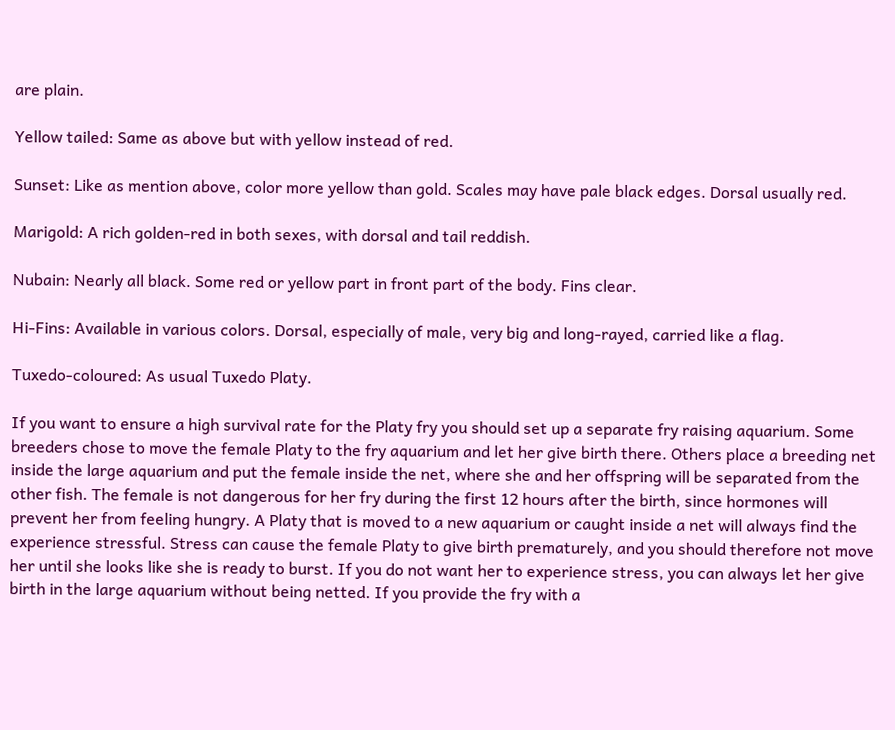are plain.

Yellow tailed: Same as above but with yellow instead of red.

Sunset: Like as mention above, color more yellow than gold. Scales may have pale black edges. Dorsal usually red.

Marigold: A rich golden-red in both sexes, with dorsal and tail reddish.

Nubain: Nearly all black. Some red or yellow part in front part of the body. Fins clear.

Hi-Fins: Available in various colors. Dorsal, especially of male, very big and long-rayed, carried like a flag.

Tuxedo-coloured: As usual Tuxedo Platy.

If you want to ensure a high survival rate for the Platy fry you should set up a separate fry raising aquarium. Some breeders chose to move the female Platy to the fry aquarium and let her give birth there. Others place a breeding net inside the large aquarium and put the female inside the net, where she and her offspring will be separated from the other fish. The female is not dangerous for her fry during the first 12 hours after the birth, since hormones will prevent her from feeling hungry. A Platy that is moved to a new aquarium or caught inside a net will always find the experience stressful. Stress can cause the female Platy to give birth prematurely, and you should therefore not move her until she looks like she is ready to burst. If you do not want her to experience stress, you can always let her give birth in the large aquarium without being netted. If you provide the fry with a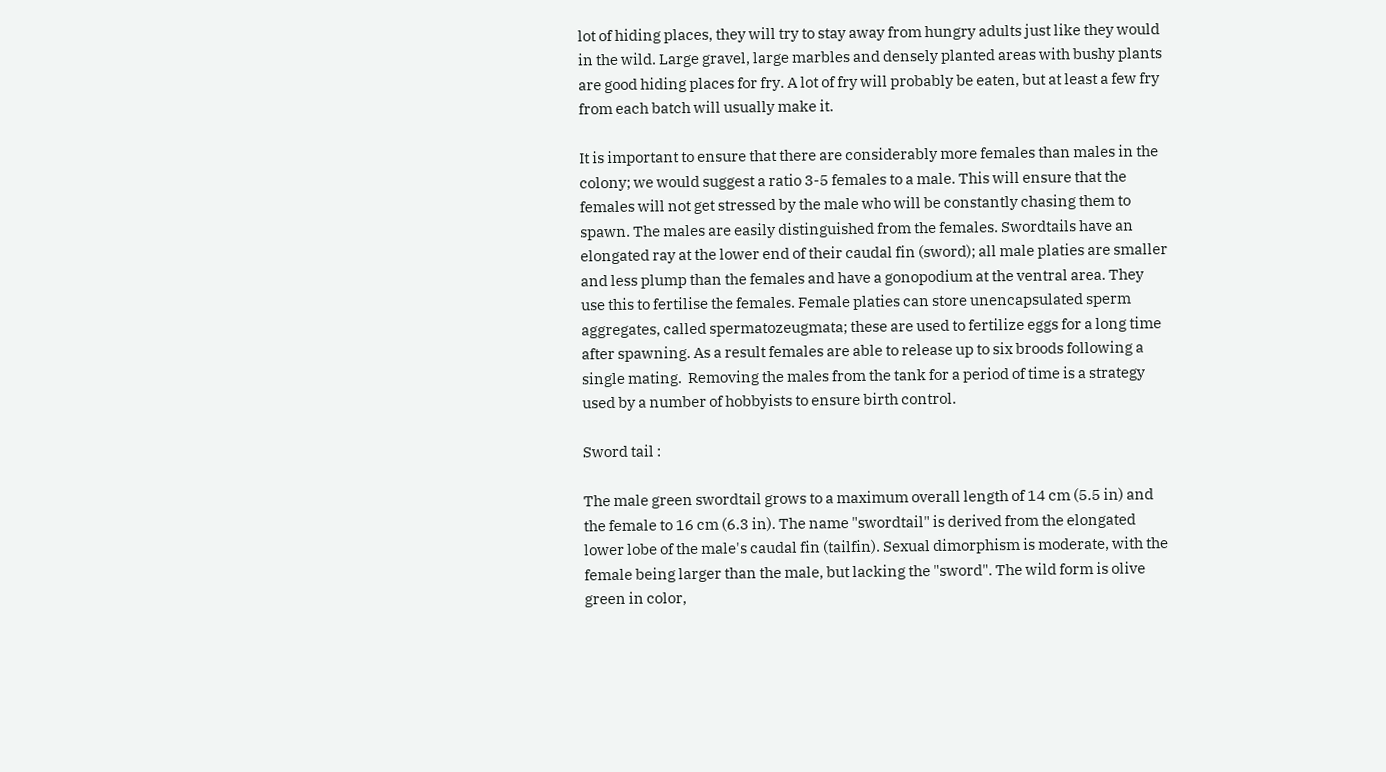lot of hiding places, they will try to stay away from hungry adults just like they would in the wild. Large gravel, large marbles and densely planted areas with bushy plants are good hiding places for fry. A lot of fry will probably be eaten, but at least a few fry from each batch will usually make it.

It is important to ensure that there are considerably more females than males in the colony; we would suggest a ratio 3-5 females to a male. This will ensure that the females will not get stressed by the male who will be constantly chasing them to spawn. The males are easily distinguished from the females. Swordtails have an elongated ray at the lower end of their caudal fin (sword); all male platies are smaller and less plump than the females and have a gonopodium at the ventral area. They use this to fertilise the females. Female platies can store unencapsulated sperm aggregates, called spermatozeugmata; these are used to fertilize eggs for a long time after spawning. As a result females are able to release up to six broods following a single mating.  Removing the males from the tank for a period of time is a strategy used by a number of hobbyists to ensure birth control.

Sword tail :

The male green swordtail grows to a maximum overall length of 14 cm (5.5 in) and the female to 16 cm (6.3 in). The name "swordtail" is derived from the elongated lower lobe of the male's caudal fin (tailfin). Sexual dimorphism is moderate, with the female being larger than the male, but lacking the "sword". The wild form is olive green in color,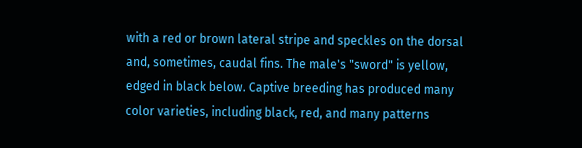with a red or brown lateral stripe and speckles on the dorsal and, sometimes, caudal fins. The male's "sword" is yellow, edged in black below. Captive breeding has produced many color varieties, including black, red, and many patterns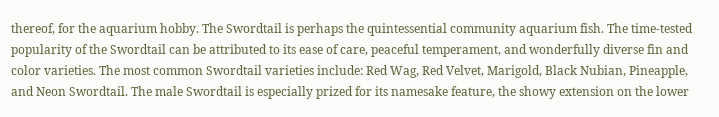thereof, for the aquarium hobby. The Swordtail is perhaps the quintessential community aquarium fish. The time-tested popularity of the Swordtail can be attributed to its ease of care, peaceful temperament, and wonderfully diverse fin and color varieties. The most common Swordtail varieties include: Red Wag, Red Velvet, Marigold, Black Nubian, Pineapple, and Neon Swordtail. The male Swordtail is especially prized for its namesake feature, the showy extension on the lower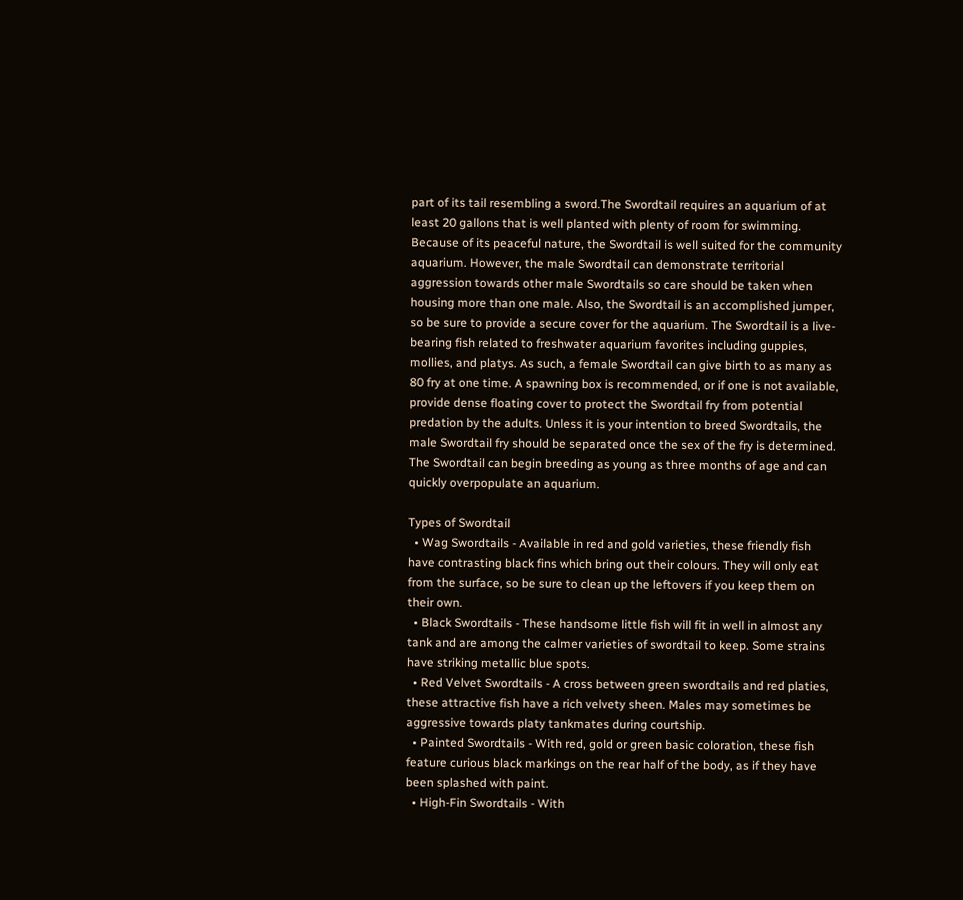part of its tail resembling a sword.The Swordtail requires an aquarium of at least 20 gallons that is well planted with plenty of room for swimming. Because of its peaceful nature, the Swordtail is well suited for the community aquarium. However, the male Swordtail can demonstrate territorial aggression towards other male Swordtails so care should be taken when housing more than one male. Also, the Swordtail is an accomplished jumper, so be sure to provide a secure cover for the aquarium. The Swordtail is a live-bearing fish related to freshwater aquarium favorites including guppies, mollies, and platys. As such, a female Swordtail can give birth to as many as 80 fry at one time. A spawning box is recommended, or if one is not available, provide dense floating cover to protect the Swordtail fry from potential predation by the adults. Unless it is your intention to breed Swordtails, the male Swordtail fry should be separated once the sex of the fry is determined. The Swordtail can begin breeding as young as three months of age and can quickly overpopulate an aquarium.

Types of Swordtail
  • Wag Swordtails - Available in red and gold varieties, these friendly fish have contrasting black fins which bring out their colours. They will only eat from the surface, so be sure to clean up the leftovers if you keep them on their own.
  • Black Swordtails - These handsome little fish will fit in well in almost any tank and are among the calmer varieties of swordtail to keep. Some strains have striking metallic blue spots.
  • Red Velvet Swordtails - A cross between green swordtails and red platies, these attractive fish have a rich velvety sheen. Males may sometimes be aggressive towards platy tankmates during courtship.
  • Painted Swordtails - With red, gold or green basic coloration, these fish feature curious black markings on the rear half of the body, as if they have been splashed with paint.
  • High-Fin Swordtails - With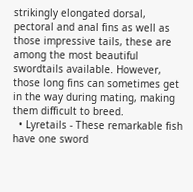strikingly elongated dorsal, pectoral and anal fins as well as those impressive tails, these are among the most beautiful swordtails available. However, those long fins can sometimes get in the way during mating, making them difficult to breed.
  • Lyretails - These remarkable fish have one sword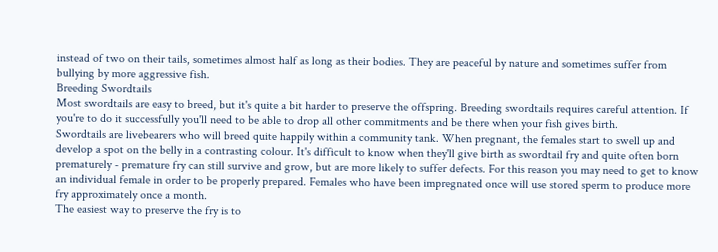instead of two on their tails, sometimes almost half as long as their bodies. They are peaceful by nature and sometimes suffer from bullying by more aggressive fish.
Breeding Swordtails
Most swordtails are easy to breed, but it's quite a bit harder to preserve the offspring. Breeding swordtails requires careful attention. If you're to do it successfully you'll need to be able to drop all other commitments and be there when your fish gives birth.
Swordtails are livebearers who will breed quite happily within a community tank. When pregnant, the females start to swell up and develop a spot on the belly in a contrasting colour. It's difficult to know when they'll give birth as swordtail fry and quite often born prematurely - premature fry can still survive and grow, but are more likely to suffer defects. For this reason you may need to get to know an individual female in order to be properly prepared. Females who have been impregnated once will use stored sperm to produce more fry approximately once a month.
The easiest way to preserve the fry is to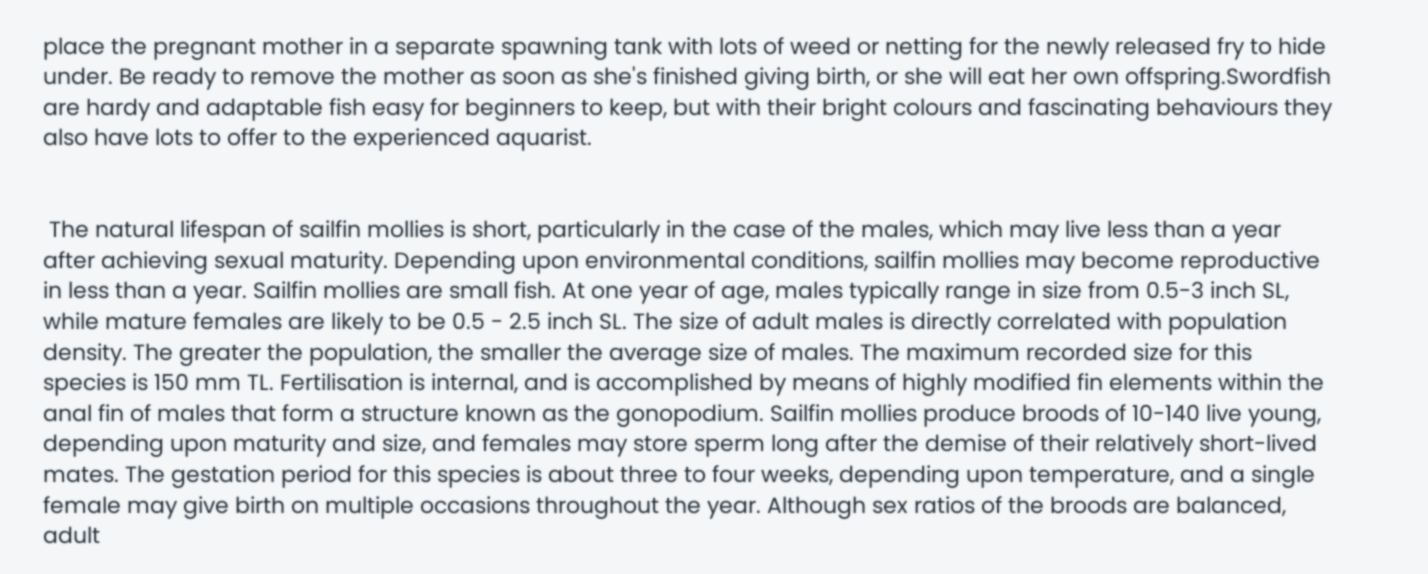place the pregnant mother in a separate spawning tank with lots of weed or netting for the newly released fry to hide under. Be ready to remove the mother as soon as she's finished giving birth, or she will eat her own offspring.Swordfish are hardy and adaptable fish easy for beginners to keep, but with their bright colours and fascinating behaviours they also have lots to offer to the experienced aquarist.


 The natural lifespan of sailfin mollies is short, particularly in the case of the males, which may live less than a year after achieving sexual maturity. Depending upon environmental conditions, sailfin mollies may become reproductive in less than a year. Sailfin mollies are small fish. At one year of age, males typically range in size from 0.5-3 inch SL, while mature females are likely to be 0.5 - 2.5 inch SL. The size of adult males is directly correlated with population density. The greater the population, the smaller the average size of males. The maximum recorded size for this species is 150 mm TL. Fertilisation is internal, and is accomplished by means of highly modified fin elements within the anal fin of males that form a structure known as the gonopodium. Sailfin mollies produce broods of 10-140 live young, depending upon maturity and size, and females may store sperm long after the demise of their relatively short-lived mates. The gestation period for this species is about three to four weeks, depending upon temperature, and a single female may give birth on multiple occasions throughout the year. Although sex ratios of the broods are balanced, adult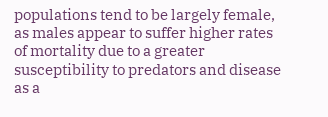populations tend to be largely female, as males appear to suffer higher rates of mortality due to a greater susceptibility to predators and disease as a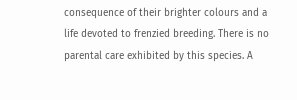consequence of their brighter colours and a life devoted to frenzied breeding. There is no parental care exhibited by this species. A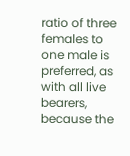ratio of three females to one male is preferred, as with all live bearers, because the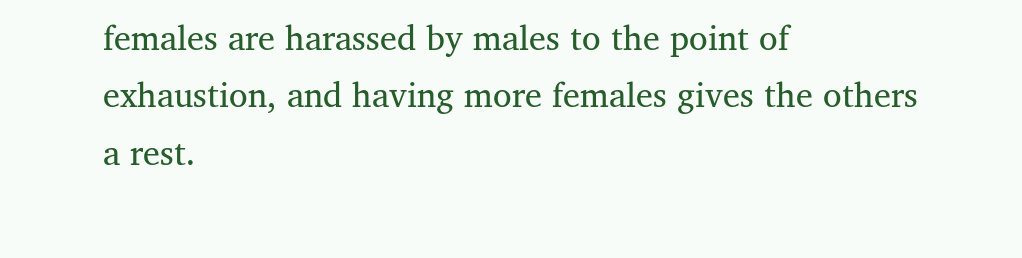females are harassed by males to the point of exhaustion, and having more females gives the others a rest.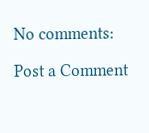No comments:

Post a Comment